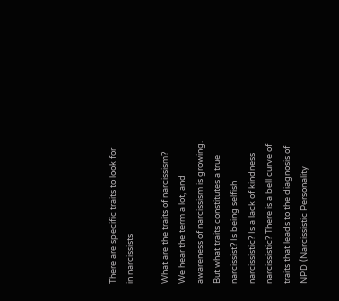There are specific traits to look for in narcissists

What are the traits of narcissism? We hear the term a lot, and awareness of narcissism is growing. But what traits constitutes a true narcissist? Is being selfish narcissistic? Is a lack of kindness narcissistic? There is a bell curve of traits that leads to the diagnosis of NPD (Narcissistic Personality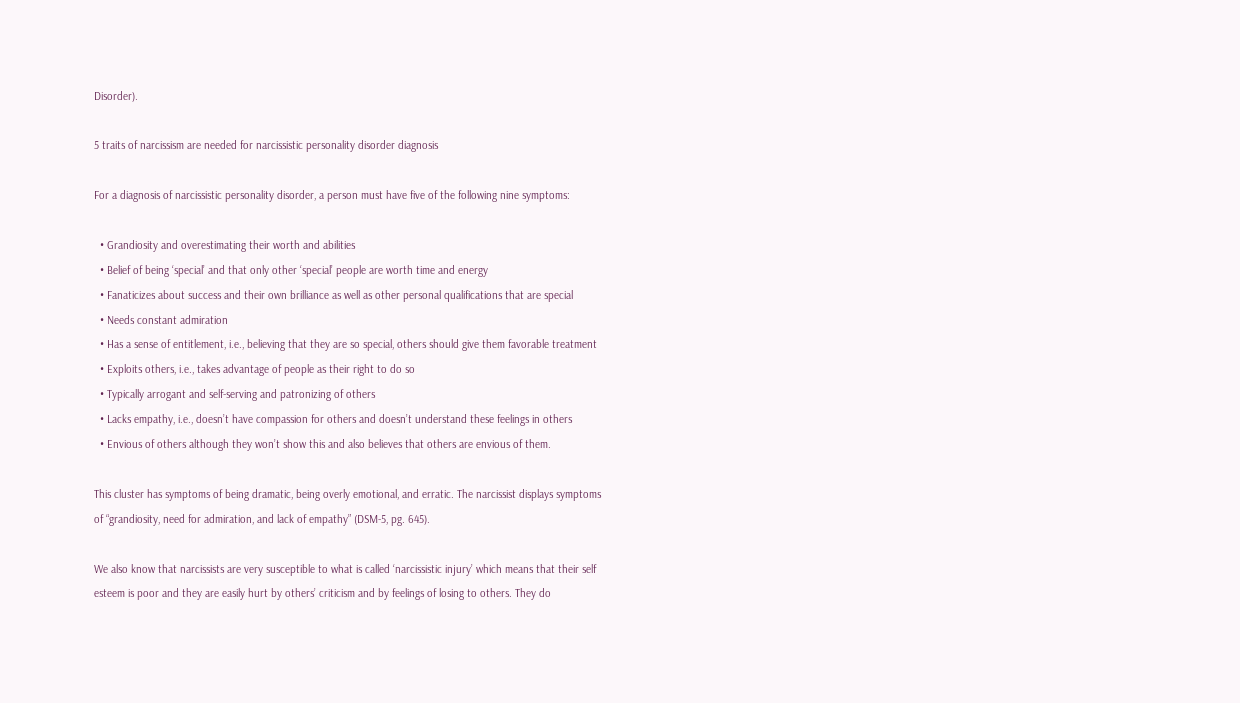Disorder).

5 traits of narcissism are needed for narcissistic personality disorder diagnosis

For a diagnosis of narcissistic personality disorder, a person must have five of the following nine symptoms:

  • Grandiosity and overestimating their worth and abilities
  • Belief of being ‘special’ and that only other ‘special’ people are worth time and energy
  • Fanaticizes about success and their own brilliance as well as other personal qualifications that are special
  • Needs constant admiration
  • Has a sense of entitlement, i.e., believing that they are so special, others should give them favorable treatment
  • Exploits others, i.e., takes advantage of people as their right to do so
  • Typically arrogant and self-serving and patronizing of others
  • Lacks empathy, i.e., doesn’t have compassion for others and doesn’t understand these feelings in others
  • Envious of others although they won’t show this and also believes that others are envious of them.

This cluster has symptoms of being dramatic, being overly emotional, and erratic. The narcissist displays symptoms of “grandiosity, need for admiration, and lack of empathy” (DSM-5, pg. 645).

We also know that narcissists are very susceptible to what is called ‘narcissistic injury’ which means that their self esteem is poor and they are easily hurt by others’ criticism and by feelings of losing to others. They do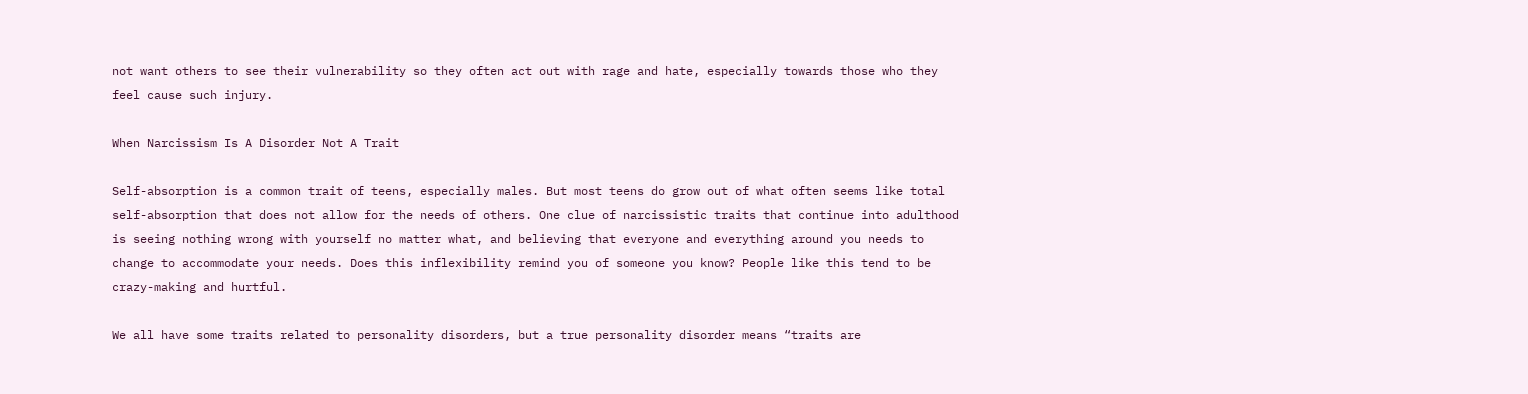not want others to see their vulnerability so they often act out with rage and hate, especially towards those who they feel cause such injury.

When Narcissism Is A Disorder Not A Trait

Self-absorption is a common trait of teens, especially males. But most teens do grow out of what often seems like total self-absorption that does not allow for the needs of others. One clue of narcissistic traits that continue into adulthood is seeing nothing wrong with yourself no matter what, and believing that everyone and everything around you needs to change to accommodate your needs. Does this inflexibility remind you of someone you know? People like this tend to be crazy-making and hurtful.

We all have some traits related to personality disorders, but a true personality disorder means “traits are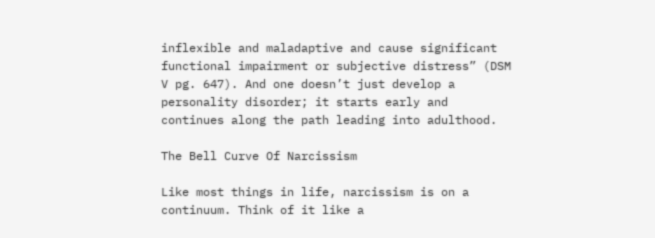inflexible and maladaptive and cause significant functional impairment or subjective distress” (DSM V pg. 647). And one doesn’t just develop a personality disorder; it starts early and continues along the path leading into adulthood.

The Bell Curve Of Narcissism

Like most things in life, narcissism is on a continuum. Think of it like a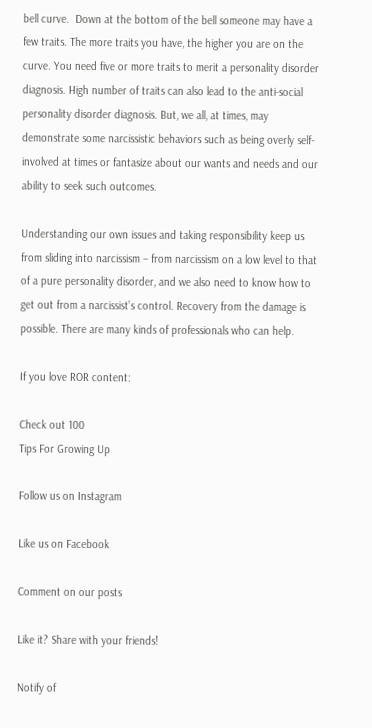bell curve.  Down at the bottom of the bell someone may have a few traits. The more traits you have, the higher you are on the curve. You need five or more traits to merit a personality disorder diagnosis. High number of traits can also lead to the anti-social personality disorder diagnosis. But, we all, at times, may demonstrate some narcissistic behaviors such as being overly self-involved at times or fantasize about our wants and needs and our ability to seek such outcomes.

Understanding our own issues and taking responsibility keep us from sliding into narcissism – from narcissism on a low level to that of a pure personality disorder, and we also need to know how to get out from a narcissist’s control. Recovery from the damage is possible. There are many kinds of professionals who can help.

If you love ROR content:

Check out 100
Tips For Growing Up

Follow us on Instagram

Like us on Facebook

Comment on our posts

Like it? Share with your friends!

Notify of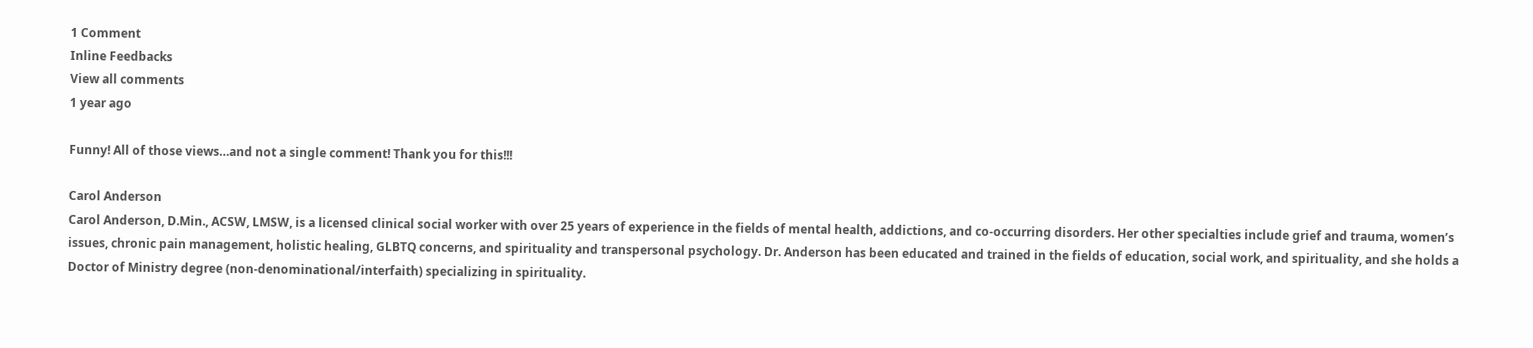1 Comment
Inline Feedbacks
View all comments
1 year ago

Funny! All of those views…and not a single comment! Thank you for this!!!

Carol Anderson
Carol Anderson, D.Min., ACSW, LMSW, is a licensed clinical social worker with over 25 years of experience in the fields of mental health, addictions, and co-occurring disorders. Her other specialties include grief and trauma, women’s issues, chronic pain management, holistic healing, GLBTQ concerns, and spirituality and transpersonal psychology. Dr. Anderson has been educated and trained in the fields of education, social work, and spirituality, and she holds a Doctor of Ministry degree (non-denominational/interfaith) specializing in spirituality.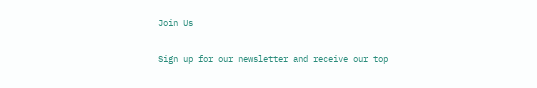Join Us

Sign up for our newsletter and receive our top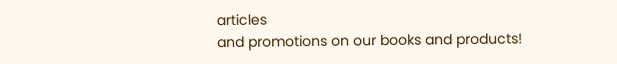articles
and promotions on our books and products!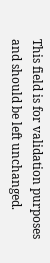This field is for validation purposes and should be left unchanged.